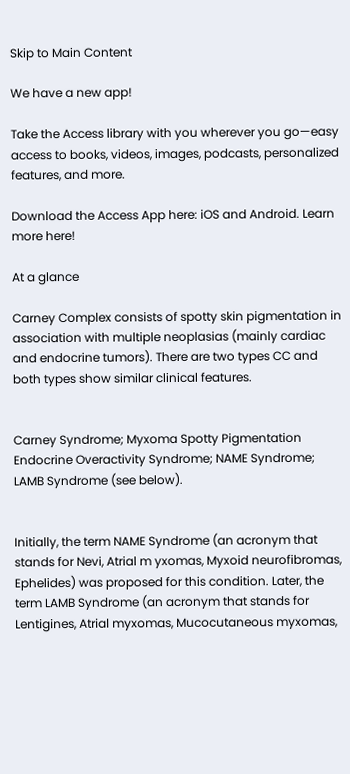Skip to Main Content

We have a new app!

Take the Access library with you wherever you go—easy access to books, videos, images, podcasts, personalized features, and more.

Download the Access App here: iOS and Android. Learn more here!

At a glance

Carney Complex consists of spotty skin pigmentation in association with multiple neoplasias (mainly cardiac and endocrine tumors). There are two types CC and both types show similar clinical features.


Carney Syndrome; Myxoma Spotty Pigmentation Endocrine Overactivity Syndrome; NAME Syndrome; LAMB Syndrome (see below).


Initially, the term NAME Syndrome (an acronym that stands for Nevi, Atrial m yxomas, Myxoid neurofibromas, Ephelides) was proposed for this condition. Later, the term LAMB Syndrome (an acronym that stands for Lentigines, Atrial myxomas, Mucocutaneous myxomas,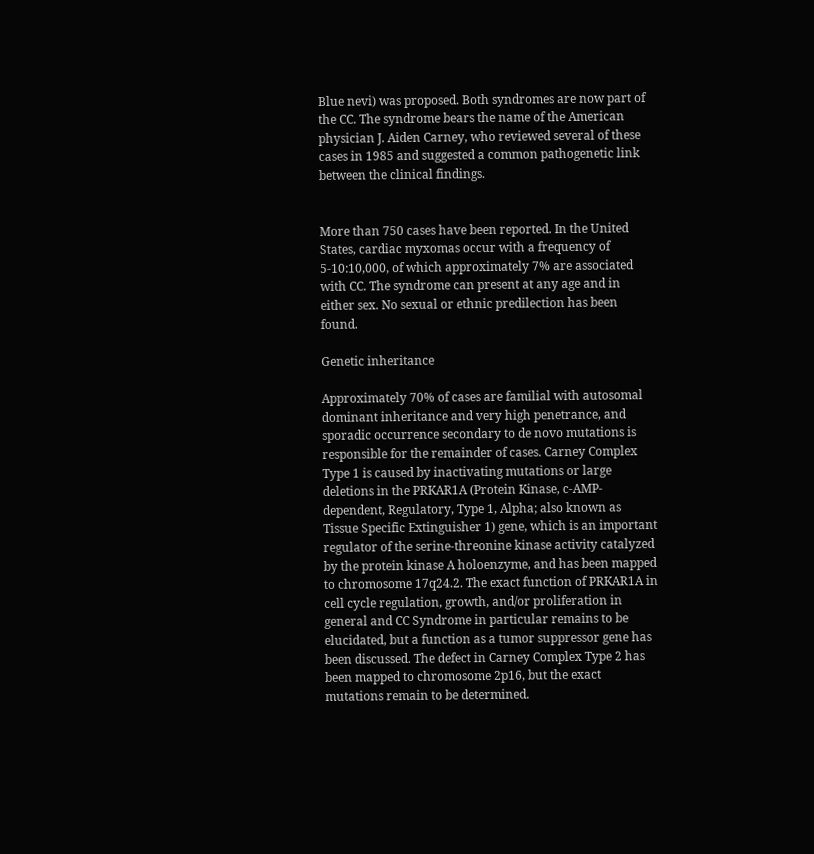Blue nevi) was proposed. Both syndromes are now part of the CC. The syndrome bears the name of the American physician J. Aiden Carney, who reviewed several of these cases in 1985 and suggested a common pathogenetic link between the clinical findings.


More than 750 cases have been reported. In the United States, cardiac myxomas occur with a frequency of 5-10:10,000, of which approximately 7% are associated with CC. The syndrome can present at any age and in either sex. No sexual or ethnic predilection has been found.

Genetic inheritance

Approximately 70% of cases are familial with autosomal dominant inheritance and very high penetrance, and sporadic occurrence secondary to de novo mutations is responsible for the remainder of cases. Carney Complex Type 1 is caused by inactivating mutations or large deletions in the PRKAR1A (Protein Kinase, c-AMP-dependent, Regulatory, Type 1, Alpha; also known as Tissue Specific Extinguisher 1) gene, which is an important regulator of the serine-threonine kinase activity catalyzed by the protein kinase A holoenzyme, and has been mapped to chromosome 17q24.2. The exact function of PRKAR1A in cell cycle regulation, growth, and/or proliferation in general and CC Syndrome in particular remains to be elucidated, but a function as a tumor suppressor gene has been discussed. The defect in Carney Complex Type 2 has been mapped to chromosome 2p16, but the exact mutations remain to be determined.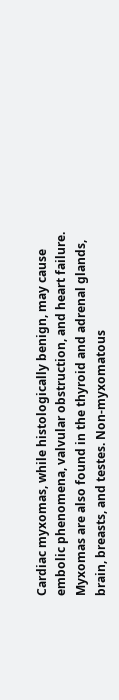Cardiac myxomas, while histologically benign, may cause embolic phenomena, valvular obstruction, and heart failure. Myxomas are also found in the thyroid and adrenal glands, brain, breasts, and testes. Non-myxomatous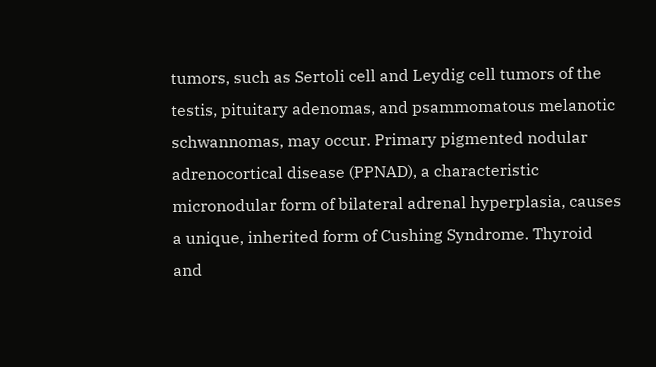tumors, such as Sertoli cell and Leydig cell tumors of the testis, pituitary adenomas, and psammomatous melanotic schwannomas, may occur. Primary pigmented nodular adrenocortical disease (PPNAD), a characteristic micronodular form of bilateral adrenal hyperplasia, causes a unique, inherited form of Cushing Syndrome. Thyroid and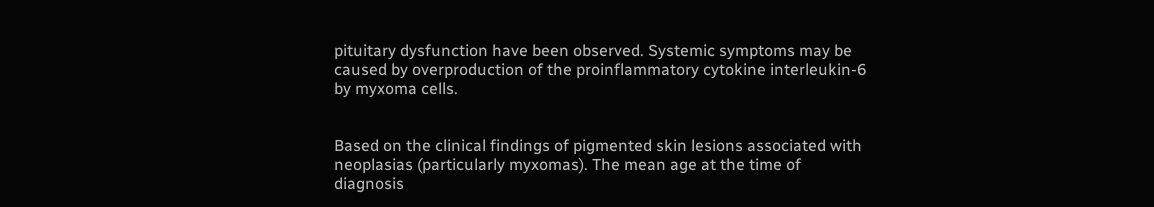pituitary dysfunction have been observed. Systemic symptoms may be caused by overproduction of the proinflammatory cytokine interleukin-6 by myxoma cells.


Based on the clinical findings of pigmented skin lesions associated with neoplasias (particularly myxomas). The mean age at the time of diagnosis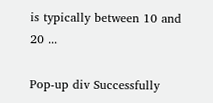is typically between 10 and 20 ...

Pop-up div Successfully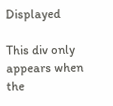Displayed

This div only appears when the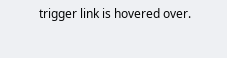trigger link is hovered over.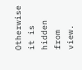Otherwise it is hidden from view.